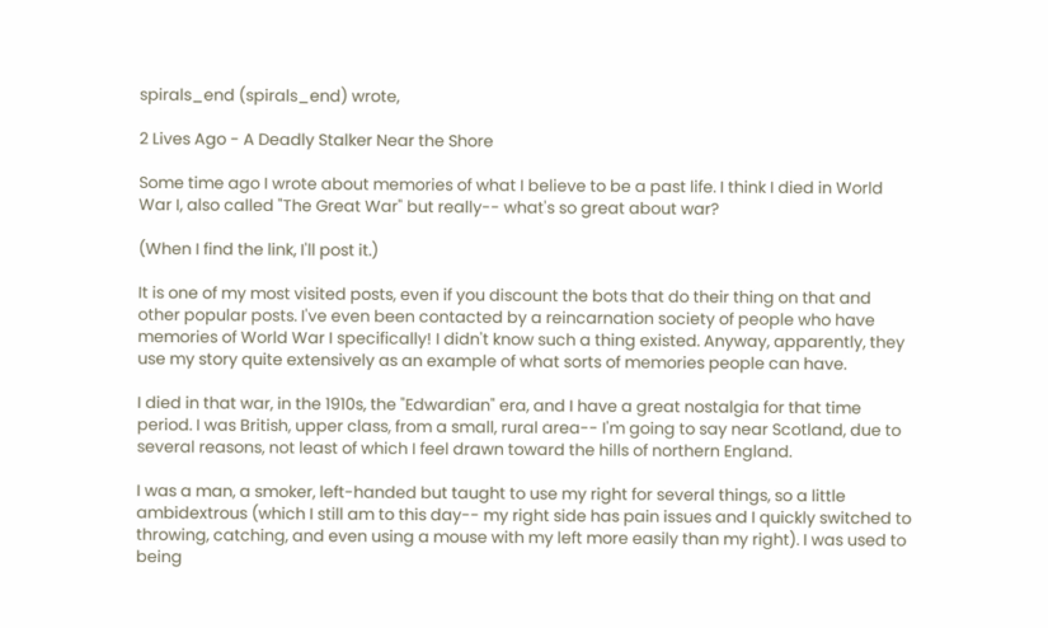spirals_end (spirals_end) wrote,

2 Lives Ago - A Deadly Stalker Near the Shore

Some time ago I wrote about memories of what I believe to be a past life. I think I died in World War I, also called "The Great War" but really-- what's so great about war?

(When I find the link, I'll post it.)

It is one of my most visited posts, even if you discount the bots that do their thing on that and other popular posts. I've even been contacted by a reincarnation society of people who have memories of World War I specifically! I didn't know such a thing existed. Anyway, apparently, they use my story quite extensively as an example of what sorts of memories people can have.

I died in that war, in the 1910s, the "Edwardian" era, and I have a great nostalgia for that time period. I was British, upper class, from a small, rural area-- I'm going to say near Scotland, due to several reasons, not least of which I feel drawn toward the hills of northern England.

I was a man, a smoker, left-handed but taught to use my right for several things, so a little ambidextrous (which I still am to this day-- my right side has pain issues and I quickly switched to throwing, catching, and even using a mouse with my left more easily than my right). I was used to being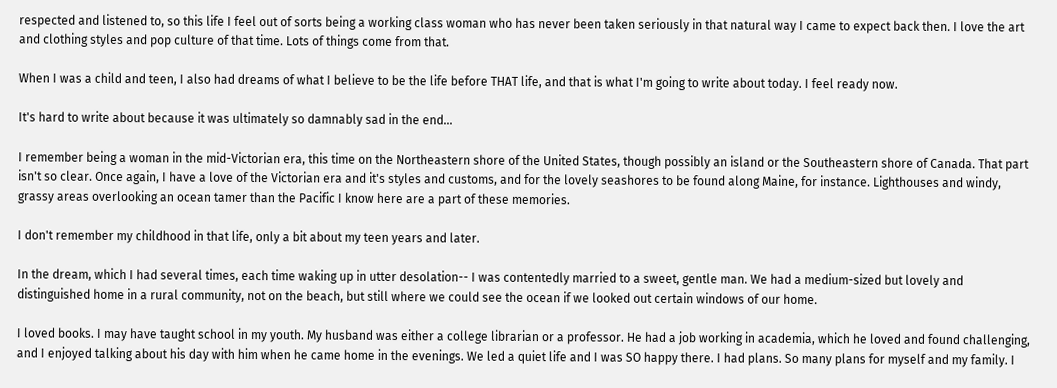respected and listened to, so this life I feel out of sorts being a working class woman who has never been taken seriously in that natural way I came to expect back then. I love the art and clothing styles and pop culture of that time. Lots of things come from that.

When I was a child and teen, I also had dreams of what I believe to be the life before THAT life, and that is what I'm going to write about today. I feel ready now.

It's hard to write about because it was ultimately so damnably sad in the end...

I remember being a woman in the mid-Victorian era, this time on the Northeastern shore of the United States, though possibly an island or the Southeastern shore of Canada. That part isn't so clear. Once again, I have a love of the Victorian era and it's styles and customs, and for the lovely seashores to be found along Maine, for instance. Lighthouses and windy, grassy areas overlooking an ocean tamer than the Pacific I know here are a part of these memories.

I don't remember my childhood in that life, only a bit about my teen years and later.

In the dream, which I had several times, each time waking up in utter desolation-- I was contentedly married to a sweet, gentle man. We had a medium-sized but lovely and distinguished home in a rural community, not on the beach, but still where we could see the ocean if we looked out certain windows of our home.

I loved books. I may have taught school in my youth. My husband was either a college librarian or a professor. He had a job working in academia, which he loved and found challenging, and I enjoyed talking about his day with him when he came home in the evenings. We led a quiet life and I was SO happy there. I had plans. So many plans for myself and my family. I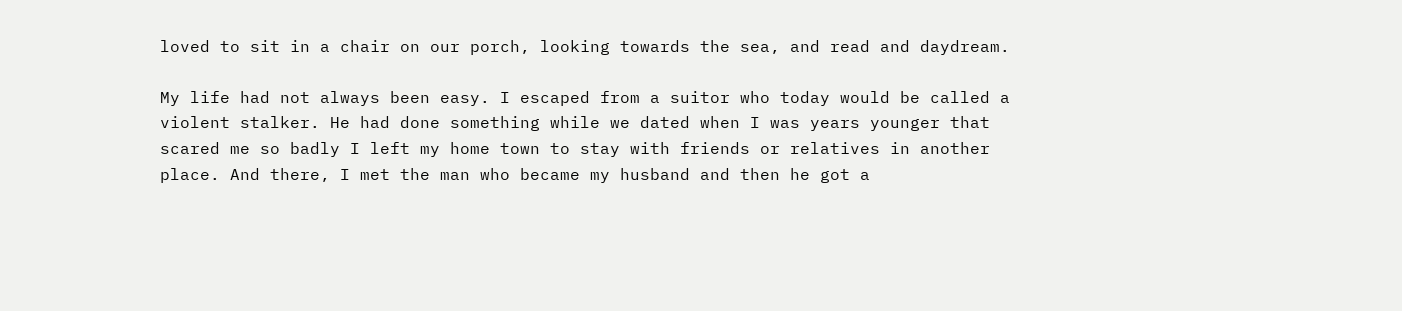loved to sit in a chair on our porch, looking towards the sea, and read and daydream.

My life had not always been easy. I escaped from a suitor who today would be called a violent stalker. He had done something while we dated when I was years younger that scared me so badly I left my home town to stay with friends or relatives in another place. And there, I met the man who became my husband and then he got a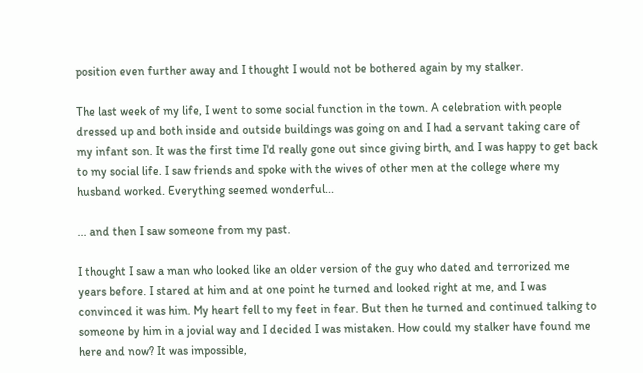position even further away and I thought I would not be bothered again by my stalker.

The last week of my life, I went to some social function in the town. A celebration with people dressed up and both inside and outside buildings was going on and I had a servant taking care of my infant son. It was the first time I'd really gone out since giving birth, and I was happy to get back to my social life. I saw friends and spoke with the wives of other men at the college where my husband worked. Everything seemed wonderful...

... and then I saw someone from my past.

I thought I saw a man who looked like an older version of the guy who dated and terrorized me years before. I stared at him and at one point he turned and looked right at me, and I was convinced it was him. My heart fell to my feet in fear. But then he turned and continued talking to someone by him in a jovial way and I decided I was mistaken. How could my stalker have found me here and now? It was impossible,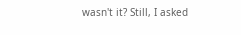wasn't it? Still, I asked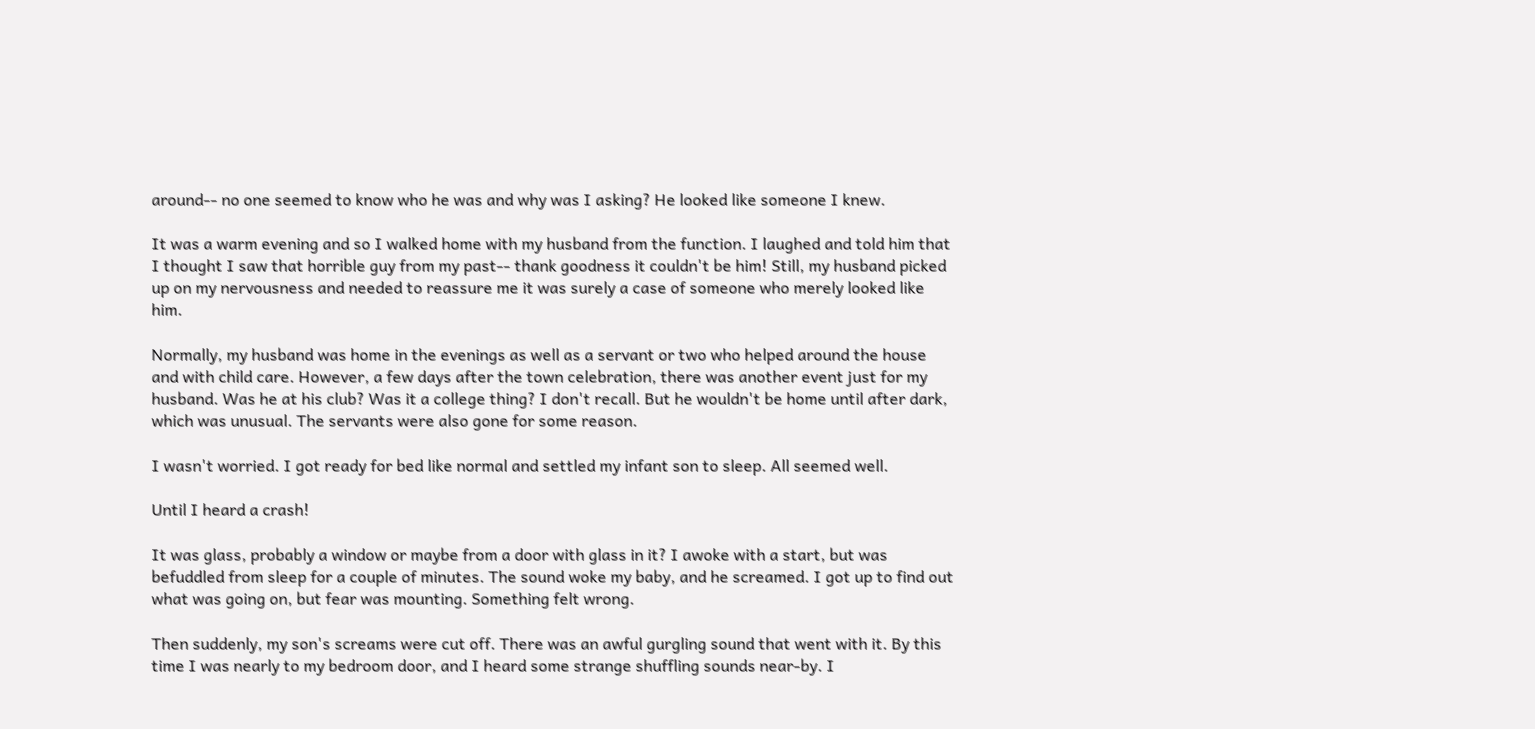around-- no one seemed to know who he was and why was I asking? He looked like someone I knew.

It was a warm evening and so I walked home with my husband from the function. I laughed and told him that I thought I saw that horrible guy from my past-- thank goodness it couldn't be him! Still, my husband picked up on my nervousness and needed to reassure me it was surely a case of someone who merely looked like him.

Normally, my husband was home in the evenings as well as a servant or two who helped around the house and with child care. However, a few days after the town celebration, there was another event just for my husband. Was he at his club? Was it a college thing? I don't recall. But he wouldn't be home until after dark, which was unusual. The servants were also gone for some reason.

I wasn't worried. I got ready for bed like normal and settled my infant son to sleep. All seemed well.

Until I heard a crash!

It was glass, probably a window or maybe from a door with glass in it? I awoke with a start, but was befuddled from sleep for a couple of minutes. The sound woke my baby, and he screamed. I got up to find out what was going on, but fear was mounting. Something felt wrong.

Then suddenly, my son's screams were cut off. There was an awful gurgling sound that went with it. By this time I was nearly to my bedroom door, and I heard some strange shuffling sounds near-by. I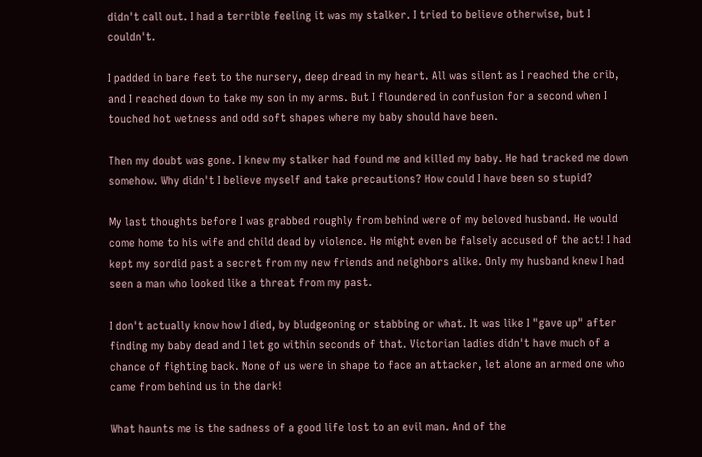didn't call out. I had a terrible feeling it was my stalker. I tried to believe otherwise, but I couldn't.

I padded in bare feet to the nursery, deep dread in my heart. All was silent as I reached the crib, and I reached down to take my son in my arms. But I floundered in confusion for a second when I touched hot wetness and odd soft shapes where my baby should have been.

Then my doubt was gone. I knew my stalker had found me and killed my baby. He had tracked me down somehow. Why didn't I believe myself and take precautions? How could I have been so stupid?

My last thoughts before I was grabbed roughly from behind were of my beloved husband. He would come home to his wife and child dead by violence. He might even be falsely accused of the act! I had kept my sordid past a secret from my new friends and neighbors alike. Only my husband knew I had seen a man who looked like a threat from my past.

I don't actually know how I died, by bludgeoning or stabbing or what. It was like I "gave up" after finding my baby dead and I let go within seconds of that. Victorian ladies didn't have much of a chance of fighting back. None of us were in shape to face an attacker, let alone an armed one who came from behind us in the dark!

What haunts me is the sadness of a good life lost to an evil man. And of the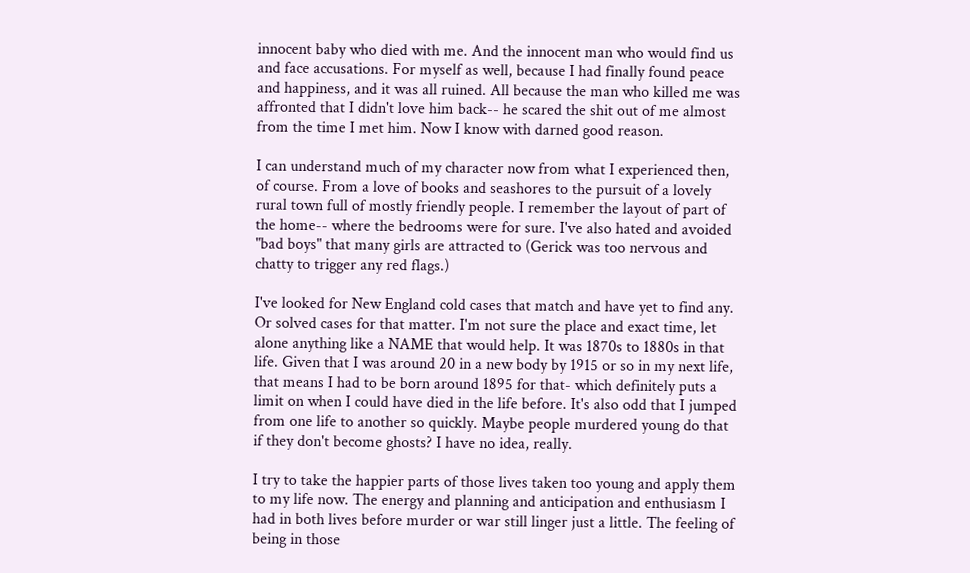innocent baby who died with me. And the innocent man who would find us and face accusations. For myself as well, because I had finally found peace and happiness, and it was all ruined. All because the man who killed me was affronted that I didn't love him back-- he scared the shit out of me almost from the time I met him. Now I know with darned good reason.

I can understand much of my character now from what I experienced then, of course. From a love of books and seashores to the pursuit of a lovely rural town full of mostly friendly people. I remember the layout of part of the home-- where the bedrooms were for sure. I've also hated and avoided "bad boys" that many girls are attracted to (Gerick was too nervous and chatty to trigger any red flags.)

I've looked for New England cold cases that match and have yet to find any. Or solved cases for that matter. I'm not sure the place and exact time, let alone anything like a NAME that would help. It was 1870s to 1880s in that life. Given that I was around 20 in a new body by 1915 or so in my next life, that means I had to be born around 1895 for that- which definitely puts a limit on when I could have died in the life before. It's also odd that I jumped from one life to another so quickly. Maybe people murdered young do that if they don't become ghosts? I have no idea, really.

I try to take the happier parts of those lives taken too young and apply them to my life now. The energy and planning and anticipation and enthusiasm I had in both lives before murder or war still linger just a little. The feeling of being in those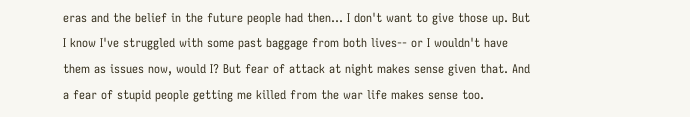eras and the belief in the future people had then... I don't want to give those up. But I know I've struggled with some past baggage from both lives-- or I wouldn't have them as issues now, would I? But fear of attack at night makes sense given that. And a fear of stupid people getting me killed from the war life makes sense too.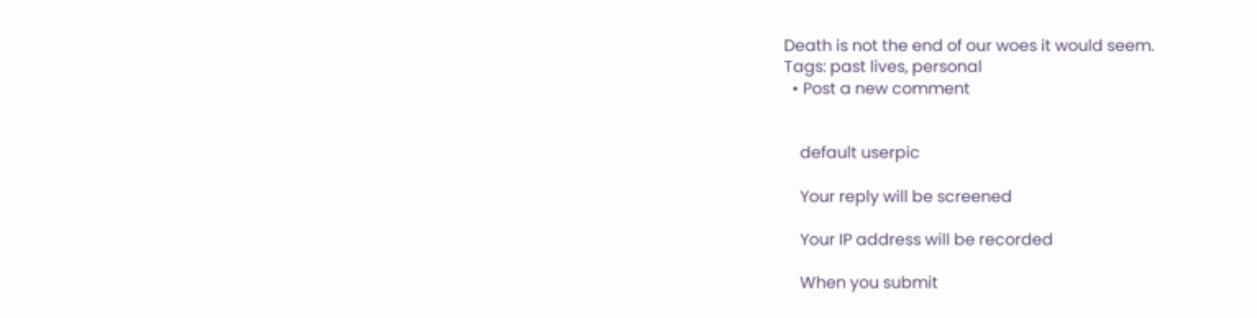Death is not the end of our woes it would seem.
Tags: past lives, personal
  • Post a new comment


    default userpic

    Your reply will be screened

    Your IP address will be recorded

    When you submit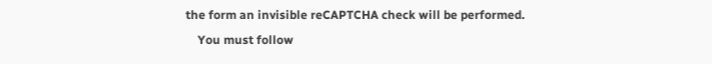the form an invisible reCAPTCHA check will be performed.
    You must follow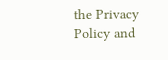the Privacy Policy and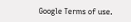Google Terms of use.